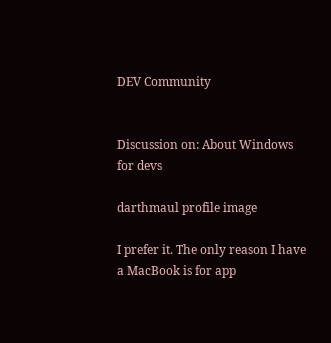DEV Community


Discussion on: About Windows for devs

darthmaul profile image

I prefer it. The only reason I have a MacBook is for app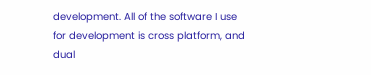development. All of the software I use for development is cross platform, and dual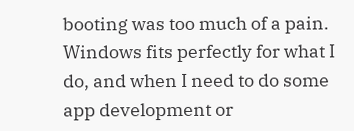booting was too much of a pain. Windows fits perfectly for what I do, and when I need to do some app development or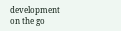development on the go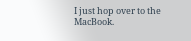I just hop over to the MacBook.